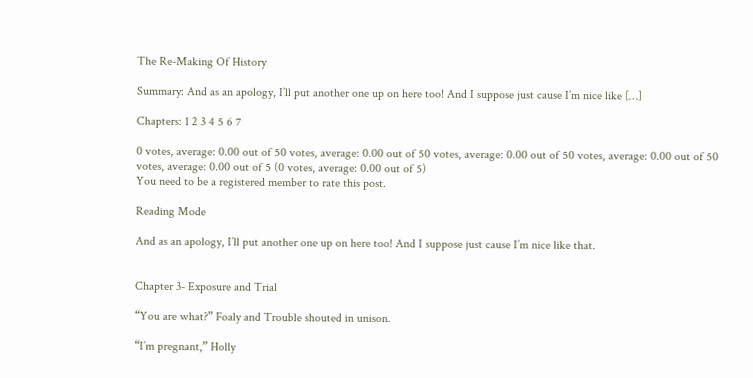The Re-Making Of History

Summary: And as an apology, I’ll put another one up on here too! And I suppose just cause I’m nice like […]

Chapters: 1 2 3 4 5 6 7

0 votes, average: 0.00 out of 50 votes, average: 0.00 out of 50 votes, average: 0.00 out of 50 votes, average: 0.00 out of 50 votes, average: 0.00 out of 5 (0 votes, average: 0.00 out of 5)
You need to be a registered member to rate this post.

Reading Mode

And as an apology, I’ll put another one up on here too! And I suppose just cause I’m nice like that.


Chapter 3- Exposure and Trial

“You are what?” Foaly and Trouble shouted in unison.

“I’m pregnant,” Holly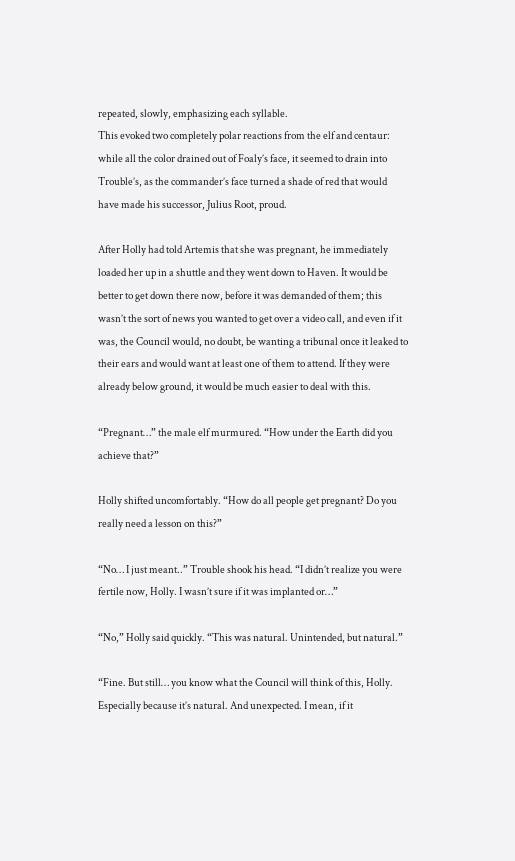repeated, slowly, emphasizing each syllable.
This evoked two completely polar reactions from the elf and centaur: while all the color drained out of Foaly’s face, it seemed to drain into Trouble’s, as the commander’s face turned a shade of red that would have made his successor, Julius Root, proud.

After Holly had told Artemis that she was pregnant, he immediately loaded her up in a shuttle and they went down to Haven. It would be better to get down there now, before it was demanded of them; this wasn’t the sort of news you wanted to get over a video call, and even if it was, the Council would, no doubt, be wanting a tribunal once it leaked to their ears and would want at least one of them to attend. If they were already below ground, it would be much easier to deal with this.

“Pregnant…” the male elf murmured. “How under the Earth did you achieve that?”

Holly shifted uncomfortably. “How do all people get pregnant? Do you really need a lesson on this?”

“No… I just meant..” Trouble shook his head. “I didn’t realize you were fertile now, Holly. I wasn’t sure if it was implanted or…”

“No,” Holly said quickly. “This was natural. Unintended, but natural.”

“Fine. But still… you know what the Council will think of this, Holly. Especially because it’s natural. And unexpected. I mean, if it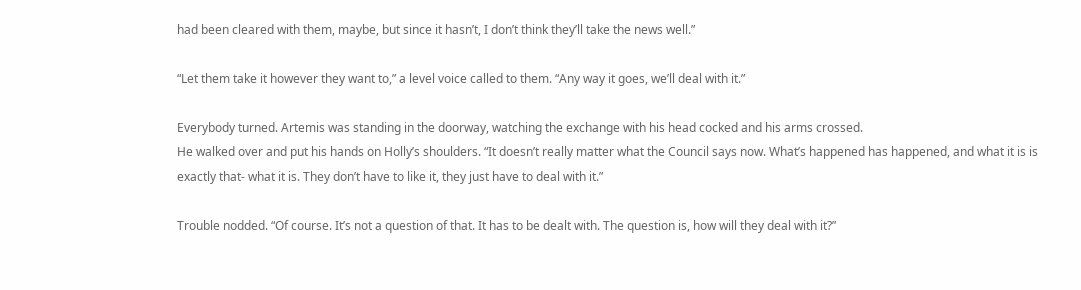had been cleared with them, maybe, but since it hasn’t, I don’t think they’ll take the news well.”

“Let them take it however they want to,” a level voice called to them. “Any way it goes, we’ll deal with it.”

Everybody turned. Artemis was standing in the doorway, watching the exchange with his head cocked and his arms crossed.
He walked over and put his hands on Holly’s shoulders. “It doesn’t really matter what the Council says now. What’s happened has happened, and what it is is exactly that- what it is. They don’t have to like it, they just have to deal with it.”

Trouble nodded. “Of course. It’s not a question of that. It has to be dealt with. The question is, how will they deal with it?”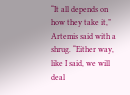“It all depends on how they take it,” Artemis said with a shrug. “Either way, like I said, we will deal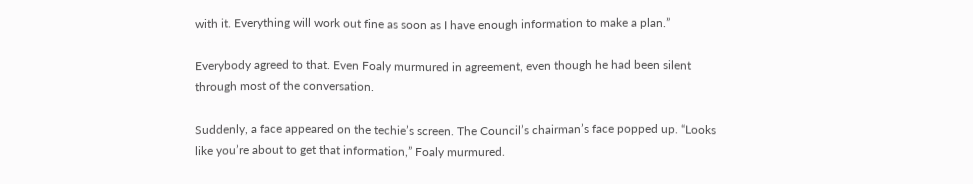with it. Everything will work out fine as soon as I have enough information to make a plan.”

Everybody agreed to that. Even Foaly murmured in agreement, even though he had been silent through most of the conversation.

Suddenly, a face appeared on the techie’s screen. The Council’s chairman’s face popped up. “Looks like you’re about to get that information,” Foaly murmured.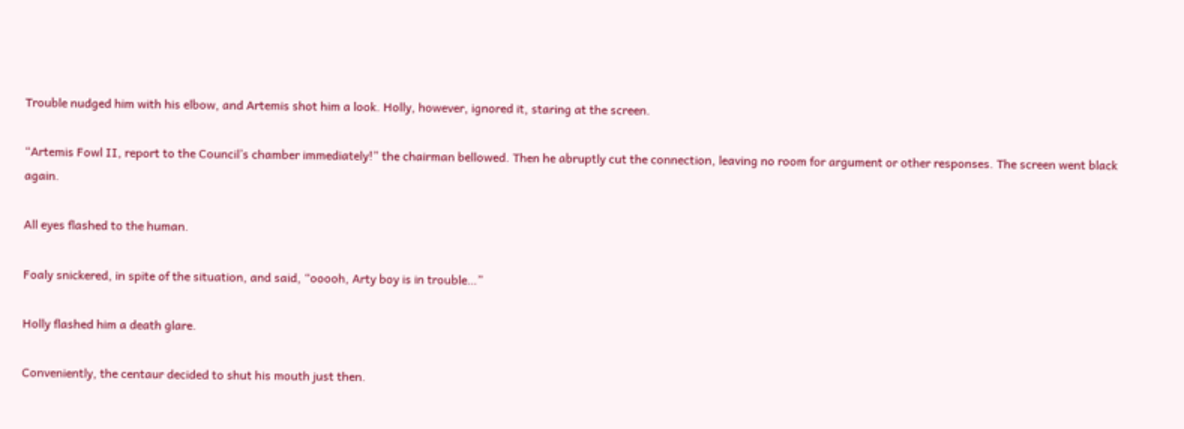Trouble nudged him with his elbow, and Artemis shot him a look. Holly, however, ignored it, staring at the screen.

“Artemis Fowl II, report to the Council’s chamber immediately!” the chairman bellowed. Then he abruptly cut the connection, leaving no room for argument or other responses. The screen went black again.

All eyes flashed to the human.

Foaly snickered, in spite of the situation, and said, “ooooh, Arty boy is in trouble…”

Holly flashed him a death glare.

Conveniently, the centaur decided to shut his mouth just then.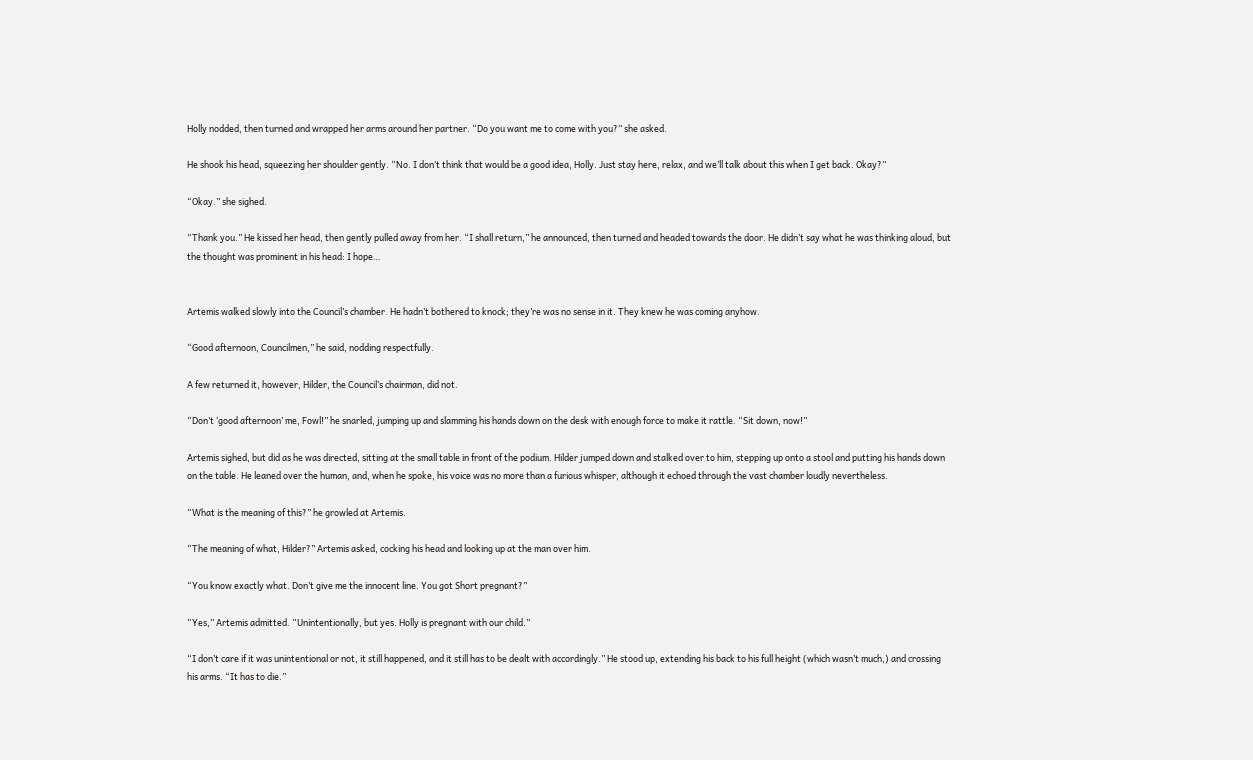Holly nodded, then turned and wrapped her arms around her partner. “Do you want me to come with you?” she asked.

He shook his head, squeezing her shoulder gently. “No. I don’t think that would be a good idea, Holly. Just stay here, relax, and we’ll talk about this when I get back. Okay?”

“Okay.” she sighed.

“Thank you.” He kissed her head, then gently pulled away from her. “I shall return,” he announced, then turned and headed towards the door. He didn’t say what he was thinking aloud, but the thought was prominent in his head: I hope…


Artemis walked slowly into the Council’s chamber. He hadn’t bothered to knock; they’re was no sense in it. They knew he was coming anyhow.

“Good afternoon, Councilmen,” he said, nodding respectfully.

A few returned it, however, Hilder, the Council’s chairman, did not.

“Don’t ‘good afternoon’ me, Fowl!” he snarled, jumping up and slamming his hands down on the desk with enough force to make it rattle. “Sit down, now!”

Artemis sighed, but did as he was directed, sitting at the small table in front of the podium. Hilder jumped down and stalked over to him, stepping up onto a stool and putting his hands down on the table. He leaned over the human, and, when he spoke, his voice was no more than a furious whisper, although it echoed through the vast chamber loudly nevertheless.

“What is the meaning of this?” he growled at Artemis.

“The meaning of what, Hilder?” Artemis asked, cocking his head and looking up at the man over him.

“You know exactly what. Don’t give me the innocent line. You got Short pregnant?”

“Yes,” Artemis admitted. “Unintentionally, but yes. Holly is pregnant with our child.”

“I don’t care if it was unintentional or not, it still happened, and it still has to be dealt with accordingly.” He stood up, extending his back to his full height (which wasn’t much,) and crossing his arms. “It has to die.”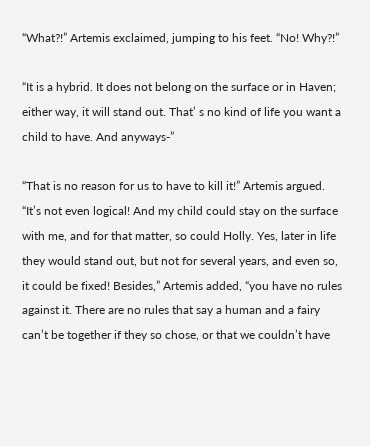“What?!” Artemis exclaimed, jumping to his feet. “No! Why?!”

“It is a hybrid. It does not belong on the surface or in Haven; either way, it will stand out. That’ s no kind of life you want a child to have. And anyways-”

“That is no reason for us to have to kill it!” Artemis argued. “It’s not even logical! And my child could stay on the surface with me, and for that matter, so could Holly. Yes, later in life they would stand out, but not for several years, and even so, it could be fixed! Besides,” Artemis added, “you have no rules against it. There are no rules that say a human and a fairy can’t be together if they so chose, or that we couldn’t have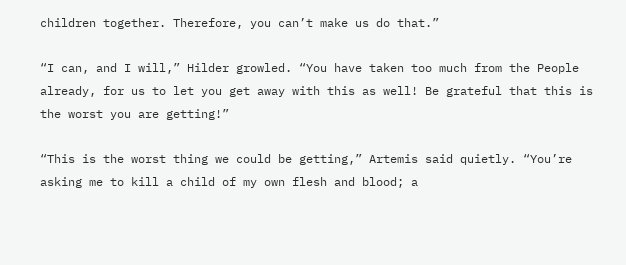children together. Therefore, you can’t make us do that.”

“I can, and I will,” Hilder growled. “You have taken too much from the People already, for us to let you get away with this as well! Be grateful that this is the worst you are getting!”

“This is the worst thing we could be getting,” Artemis said quietly. “You’re asking me to kill a child of my own flesh and blood; a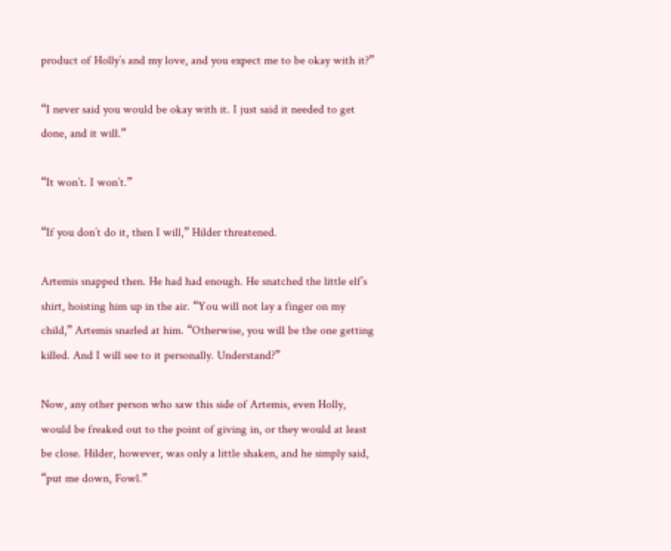product of Holly’s and my love, and you expect me to be okay with it?”

“I never said you would be okay with it. I just said it needed to get done, and it will.”

“It won’t. I won’t.”

“If you don’t do it, then I will,” Hilder threatened.

Artemis snapped then. He had had enough. He snatched the little elf’s shirt, hoisting him up in the air. “You will not lay a finger on my child,” Artemis snarled at him. “Otherwise, you will be the one getting killed. And I will see to it personally. Understand?”

Now, any other person who saw this side of Artemis, even Holly, would be freaked out to the point of giving in, or they would at least be close. Hilder, however, was only a little shaken, and he simply said, “put me down, Fowl.”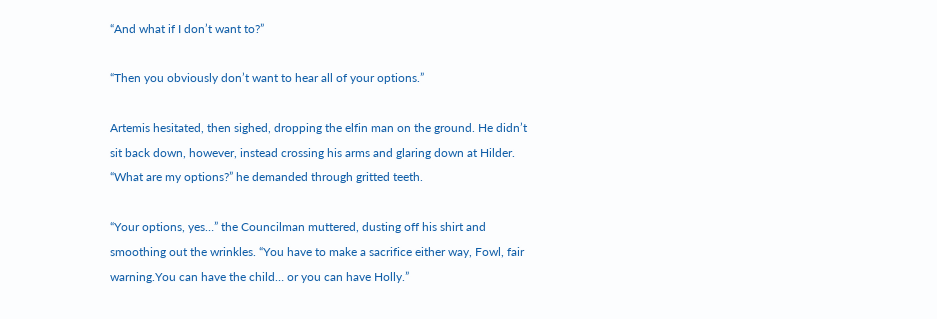“And what if I don’t want to?”

“Then you obviously don’t want to hear all of your options.”

Artemis hesitated, then sighed, dropping the elfin man on the ground. He didn’t sit back down, however, instead crossing his arms and glaring down at Hilder. “What are my options?” he demanded through gritted teeth.

“Your options, yes…” the Councilman muttered, dusting off his shirt and smoothing out the wrinkles. “You have to make a sacrifice either way, Fowl, fair warning.You can have the child… or you can have Holly.”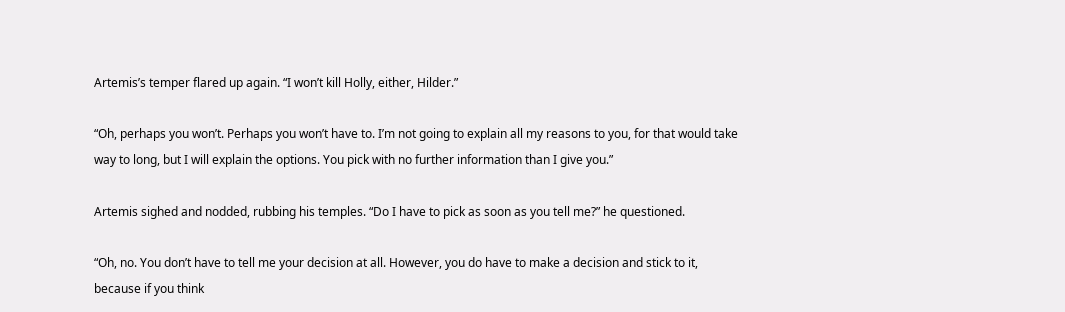Artemis’s temper flared up again. “I won’t kill Holly, either, Hilder.”

“Oh, perhaps you won’t. Perhaps you won’t have to. I’m not going to explain all my reasons to you, for that would take way to long, but I will explain the options. You pick with no further information than I give you.”

Artemis sighed and nodded, rubbing his temples. “Do I have to pick as soon as you tell me?” he questioned.

“Oh, no. You don’t have to tell me your decision at all. However, you do have to make a decision and stick to it, because if you think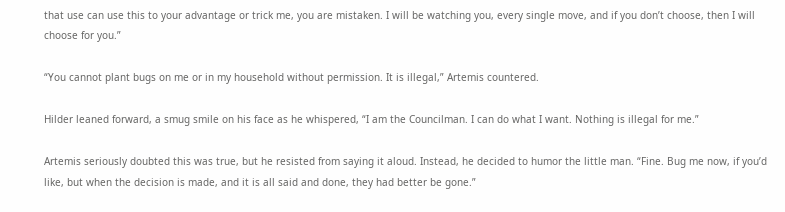that use can use this to your advantage or trick me, you are mistaken. I will be watching you, every single move, and if you don’t choose, then I will choose for you.”

“You cannot plant bugs on me or in my household without permission. It is illegal,” Artemis countered.

Hilder leaned forward, a smug smile on his face as he whispered, “I am the Councilman. I can do what I want. Nothing is illegal for me.”

Artemis seriously doubted this was true, but he resisted from saying it aloud. Instead, he decided to humor the little man. “Fine. Bug me now, if you’d like, but when the decision is made, and it is all said and done, they had better be gone.”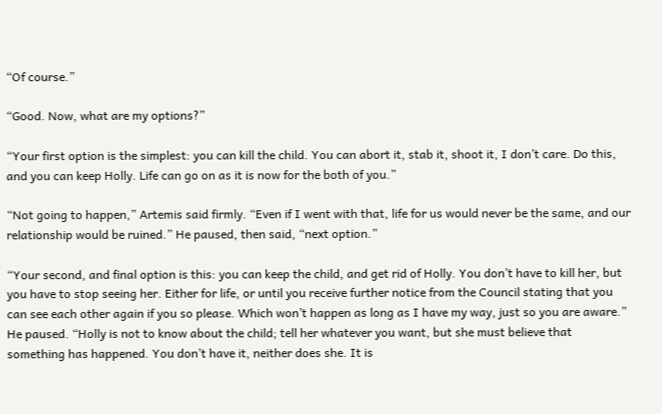“Of course.”

“Good. Now, what are my options?”

“Your first option is the simplest: you can kill the child. You can abort it, stab it, shoot it, I don’t care. Do this, and you can keep Holly. Life can go on as it is now for the both of you.”

“Not going to happen,” Artemis said firmly. “Even if I went with that, life for us would never be the same, and our relationship would be ruined.” He paused, then said, “next option.”

“Your second, and final option is this: you can keep the child, and get rid of Holly. You don’t have to kill her, but you have to stop seeing her. Either for life, or until you receive further notice from the Council stating that you can see each other again if you so please. Which won’t happen as long as I have my way, just so you are aware.” He paused. “Holly is not to know about the child; tell her whatever you want, but she must believe that something has happened. You don’t have it, neither does she. It is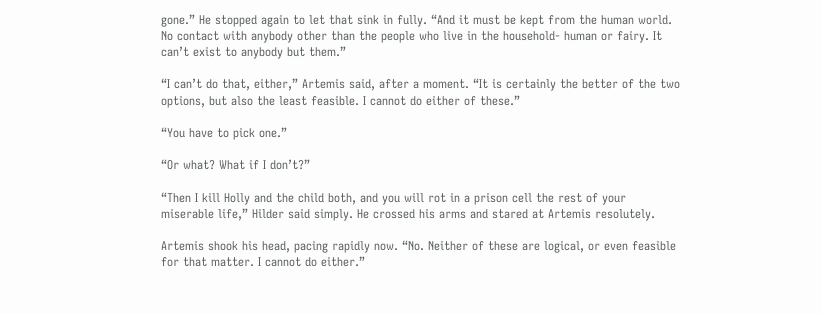gone.” He stopped again to let that sink in fully. “And it must be kept from the human world. No contact with anybody other than the people who live in the household- human or fairy. It can’t exist to anybody but them.”

“I can’t do that, either,” Artemis said, after a moment. “It is certainly the better of the two options, but also the least feasible. I cannot do either of these.”

“You have to pick one.”

“Or what? What if I don’t?”

“Then I kill Holly and the child both, and you will rot in a prison cell the rest of your miserable life,” Hilder said simply. He crossed his arms and stared at Artemis resolutely.

Artemis shook his head, pacing rapidly now. “No. Neither of these are logical, or even feasible for that matter. I cannot do either.”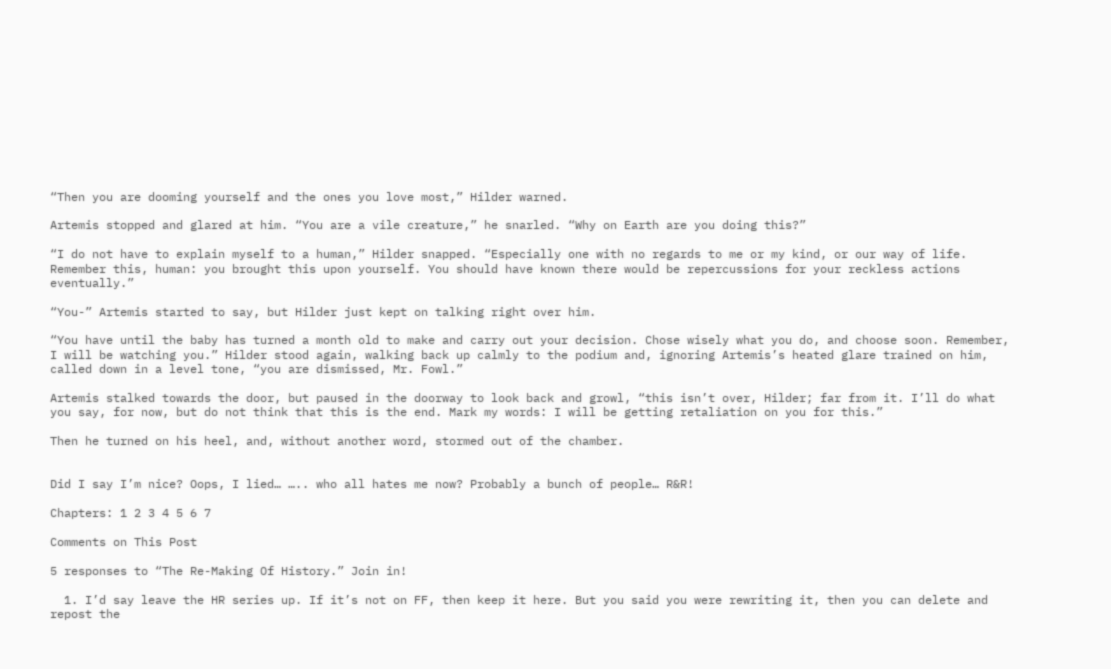“Then you are dooming yourself and the ones you love most,” Hilder warned.

Artemis stopped and glared at him. “You are a vile creature,” he snarled. “Why on Earth are you doing this?”

“I do not have to explain myself to a human,” Hilder snapped. “Especially one with no regards to me or my kind, or our way of life. Remember this, human: you brought this upon yourself. You should have known there would be repercussions for your reckless actions eventually.”

“You-” Artemis started to say, but Hilder just kept on talking right over him.

“You have until the baby has turned a month old to make and carry out your decision. Chose wisely what you do, and choose soon. Remember, I will be watching you.” Hilder stood again, walking back up calmly to the podium and, ignoring Artemis’s heated glare trained on him, called down in a level tone, “you are dismissed, Mr. Fowl.”

Artemis stalked towards the door, but paused in the doorway to look back and growl, “this isn’t over, Hilder; far from it. I’ll do what you say, for now, but do not think that this is the end. Mark my words: I will be getting retaliation on you for this.”

Then he turned on his heel, and, without another word, stormed out of the chamber.


Did I say I’m nice? Oops, I lied… ….. who all hates me now? Probably a bunch of people… R&R!

Chapters: 1 2 3 4 5 6 7

Comments on This Post

5 responses to “The Re-Making Of History.” Join in!

  1. I’d say leave the HR series up. If it’s not on FF, then keep it here. But you said you were rewriting it, then you can delete and repost the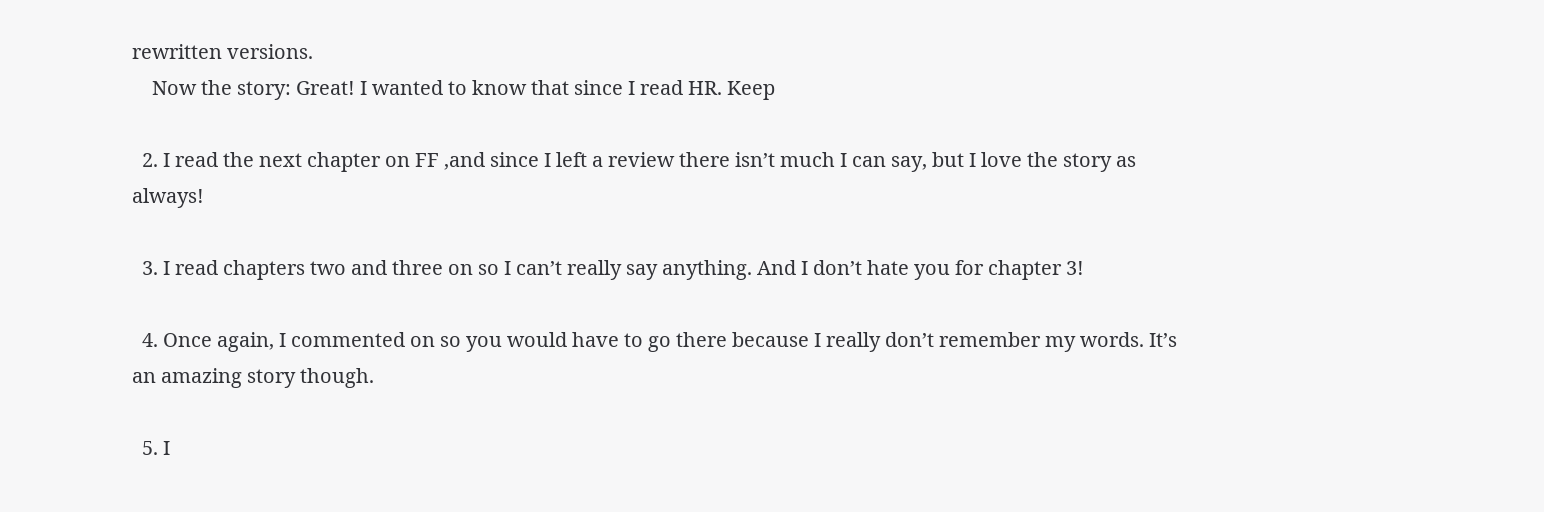rewritten versions.
    Now the story: Great! I wanted to know that since I read HR. Keep

  2. I read the next chapter on FF ,and since I left a review there isn’t much I can say, but I love the story as always!

  3. I read chapters two and three on so I can’t really say anything. And I don’t hate you for chapter 3!

  4. Once again, I commented on so you would have to go there because I really don’t remember my words. It’s an amazing story though.

  5. I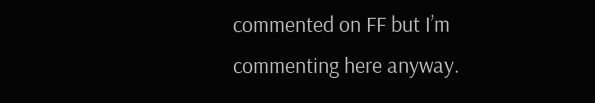commented on FF but I’m commenting here anyway.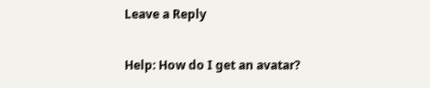Leave a Reply

Help: How do I get an avatar?